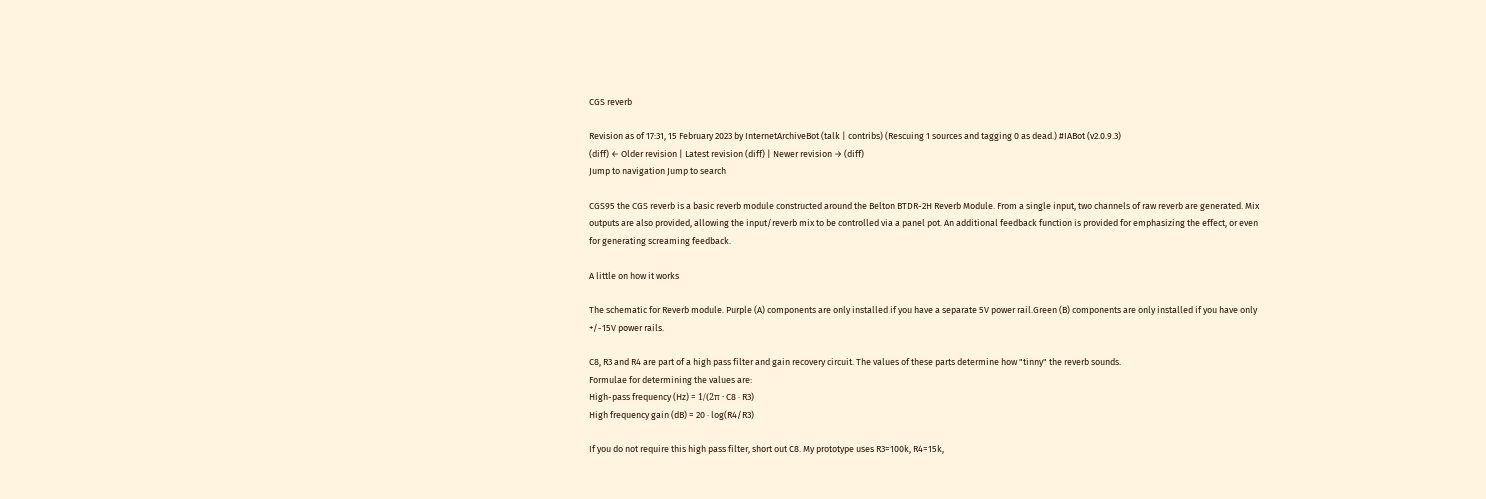CGS reverb

Revision as of 17:31, 15 February 2023 by InternetArchiveBot (talk | contribs) (Rescuing 1 sources and tagging 0 as dead.) #IABot (v2.0.9.3)
(diff) ← Older revision | Latest revision (diff) | Newer revision → (diff)
Jump to navigation Jump to search

CGS95 the CGS reverb is a basic reverb module constructed around the Belton BTDR-2H Reverb Module. From a single input, two channels of raw reverb are generated. Mix outputs are also provided, allowing the input/reverb mix to be controlled via a panel pot. An additional feedback function is provided for emphasizing the effect, or even for generating screaming feedback.

A little on how it works

The schematic for Reverb module. Purple (A) components are only installed if you have a separate 5V power rail.Green (B) components are only installed if you have only +/-15V power rails.

C8, R3 and R4 are part of a high pass filter and gain recovery circuit. The values of these parts determine how "tinny" the reverb sounds.
Formulae for determining the values are:
High-pass frequency (Hz) = 1/(2π · C8 · R3)
High frequency gain (dB) = 20 · log(R4/R3)

If you do not require this high pass filter, short out C8. My prototype uses R3=100k, R4=15k,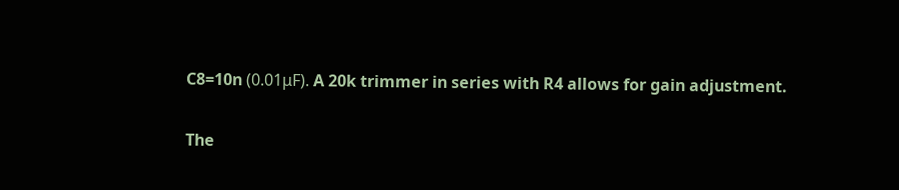C8=10n (0.01μF). A 20k trimmer in series with R4 allows for gain adjustment.

The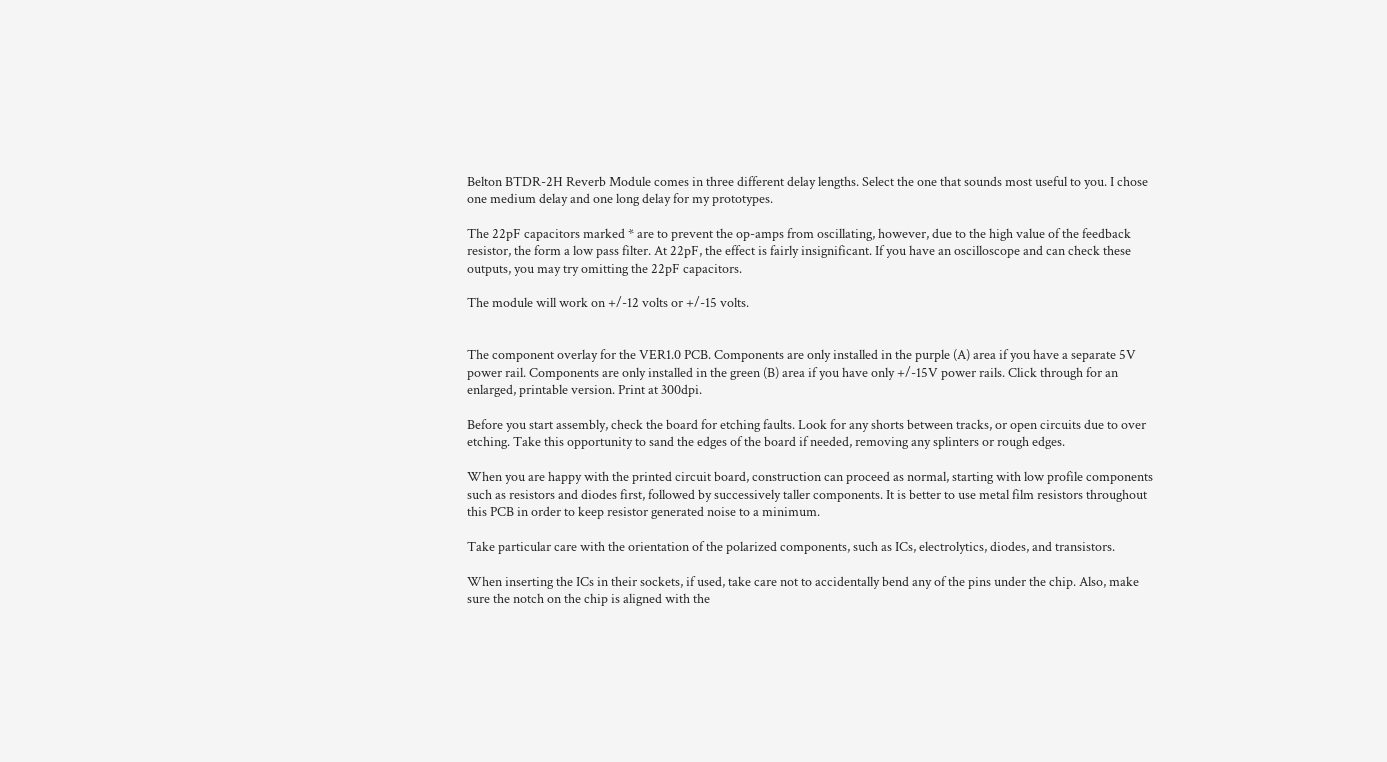Belton BTDR-2H Reverb Module comes in three different delay lengths. Select the one that sounds most useful to you. I chose one medium delay and one long delay for my prototypes.

The 22pF capacitors marked * are to prevent the op-amps from oscillating, however, due to the high value of the feedback resistor, the form a low pass filter. At 22pF, the effect is fairly insignificant. If you have an oscilloscope and can check these outputs, you may try omitting the 22pF capacitors.

The module will work on +/-12 volts or +/-15 volts.


The component overlay for the VER1.0 PCB. Components are only installed in the purple (A) area if you have a separate 5V power rail. Components are only installed in the green (B) area if you have only +/-15V power rails. Click through for an enlarged, printable version. Print at 300dpi.

Before you start assembly, check the board for etching faults. Look for any shorts between tracks, or open circuits due to over etching. Take this opportunity to sand the edges of the board if needed, removing any splinters or rough edges.

When you are happy with the printed circuit board, construction can proceed as normal, starting with low profile components such as resistors and diodes first, followed by successively taller components. It is better to use metal film resistors throughout this PCB in order to keep resistor generated noise to a minimum.

Take particular care with the orientation of the polarized components, such as ICs, electrolytics, diodes, and transistors.

When inserting the ICs in their sockets, if used, take care not to accidentally bend any of the pins under the chip. Also, make sure the notch on the chip is aligned with the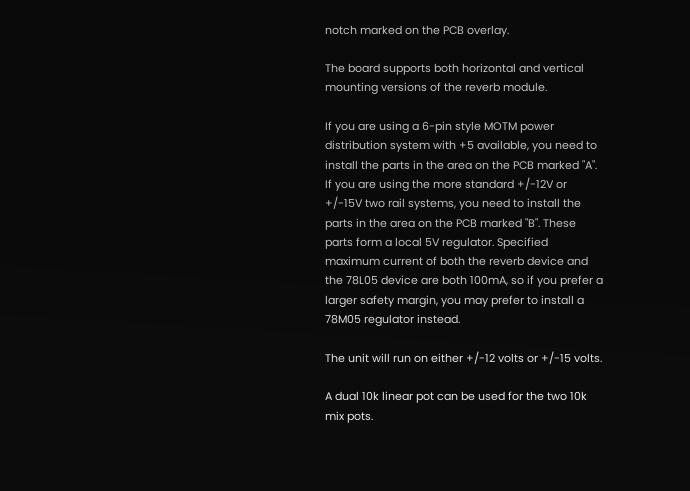notch marked on the PCB overlay.

The board supports both horizontal and vertical mounting versions of the reverb module.

If you are using a 6-pin style MOTM power distribution system with +5 available, you need to install the parts in the area on the PCB marked "A". If you are using the more standard +/-12V or +/-15V two rail systems, you need to install the parts in the area on the PCB marked "B". These parts form a local 5V regulator. Specified maximum current of both the reverb device and the 78L05 device are both 100mA, so if you prefer a larger safety margin, you may prefer to install a 78M05 regulator instead.

The unit will run on either +/-12 volts or +/-15 volts.

A dual 10k linear pot can be used for the two 10k mix pots.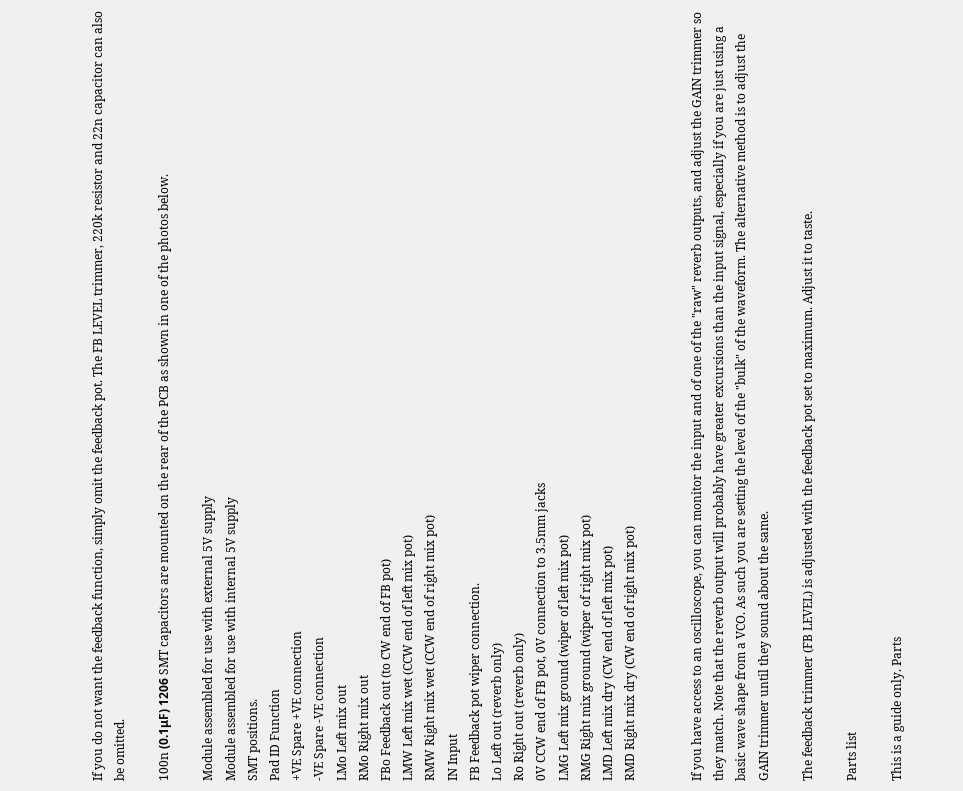If you do not want the feedback function, simply omit the feedback pot. The FB LEVEL trimmer, 220k resistor and 22n capacitor can also be omitted.

100n (0.1μF) 1206 SMT capacitors are mounted on the rear of the PCB as shown in one of the photos below.

Module assembled for use with external 5V supply
Module assembled for use with internal 5V supply
SMT positions.
Pad ID Function
+VE Spare +VE connection
-VE Spare -VE connection
LMo Left mix out
RMo Right mix out
FBo Feedback out (to CW end of FB pot)
LMW Left mix wet (CCW end of left mix pot)
RMW Right mix wet (CCW end of right mix pot)
IN Input
FB Feedback pot wiper connection.
Lo Left out (reverb only)
Ro Right out (reverb only)
0V CCW end of FB pot, 0V connection to 3.5mm jacks
LMG Left mix ground (wiper of left mix pot)
RMG Right mix ground (wiper of right mix pot)
LMD Left mix dry (CW end of left mix pot)
RMD Right mix dry (CW end of right mix pot)


If you have access to an oscilloscope, you can monitor the input and of one of the "raw" reverb outputs, and adjust the GAIN trimmer so they match. Note that the reverb output will probably have greater excursions than the input signal, especially if you are just using a basic wave shape from a VCO. As such you are setting the level of the "bulk" of the waveform. The alternative method is to adjust the GAIN trimmer until they sound about the same.

The feedback trimmer (FB LEVEL) is adjusted with the feedback pot set to maximum. Adjust it to taste.

Parts list

This is a guide only. Parts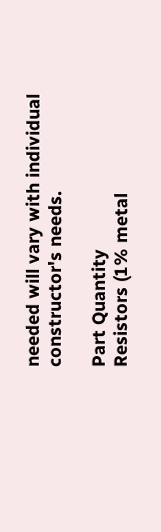needed will vary with individual constructor's needs.

Part Quantity
Resistors (1% metal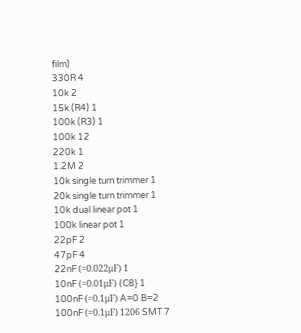film)
330R 4
10k 2
15k (R4) 1
100k (R3) 1
100k 12
220k 1
1.2M 2
10k single turn trimmer 1
20k single turn trimmer 1
10k dual linear pot 1
100k linear pot 1
22pF 2
47pF 4
22nF (=0.022μF) 1
10nF (=0.01μF) {C8} 1
100nF (=0.1μF) A=0 B=2
100nF (=0.1μF) 1206 SMT 7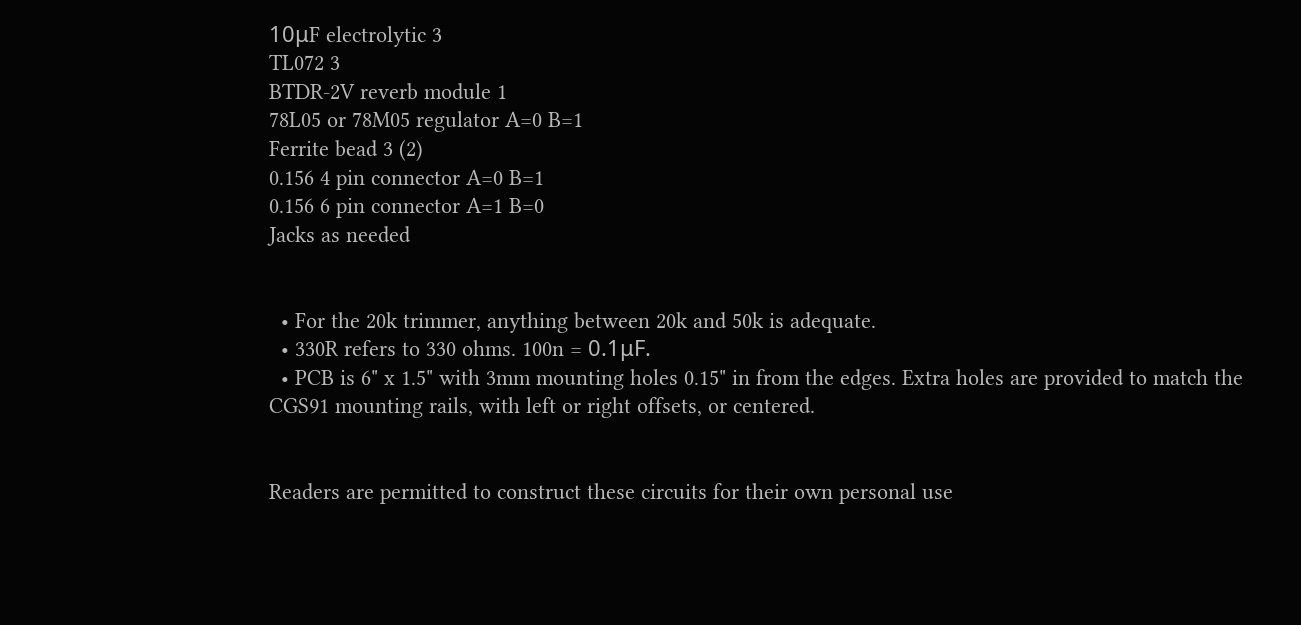10μF electrolytic 3
TL072 3
BTDR-2V reverb module 1
78L05 or 78M05 regulator A=0 B=1
Ferrite bead 3 (2)
0.156 4 pin connector A=0 B=1
0.156 6 pin connector A=1 B=0
Jacks as needed


  • For the 20k trimmer, anything between 20k and 50k is adequate.
  • 330R refers to 330 ohms. 100n = 0.1μF.
  • PCB is 6" x 1.5" with 3mm mounting holes 0.15" in from the edges. Extra holes are provided to match the CGS91 mounting rails, with left or right offsets, or centered.


Readers are permitted to construct these circuits for their own personal use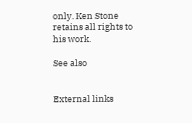only. Ken Stone retains all rights to his work.

See also


External links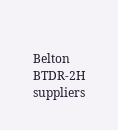Belton BTDR-2H suppliers